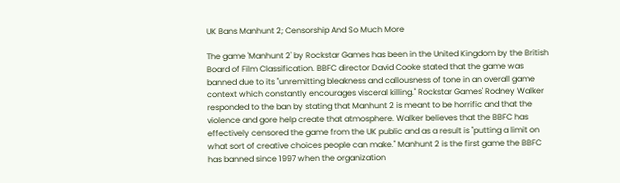UK Bans Manhunt 2; Censorship And So Much More

The game 'Manhunt 2' by Rockstar Games has been in the United Kingdom by the British Board of Film Classification. BBFC director David Cooke stated that the game was banned due to its "unremitting bleakness and callousness of tone in an overall game context which constantly encourages visceral killing." Rockstar Games' Rodney Walker responded to the ban by stating that Manhunt 2 is meant to be horrific and that the violence and gore help create that atmosphere. Walker believes that the BBFC has effectively censored the game from the UK public and as a result is "putting a limit on what sort of creative choices people can make." Manhunt 2 is the first game the BBFC has banned since 1997 when the organization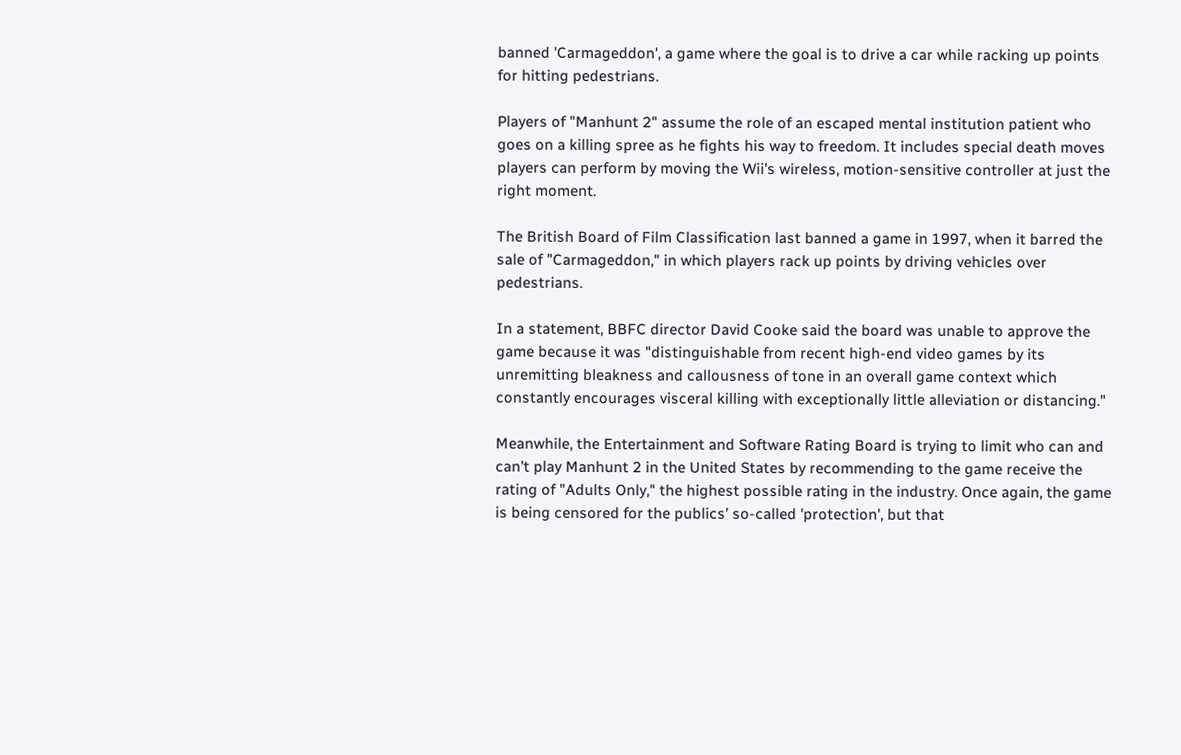banned 'Carmageddon', a game where the goal is to drive a car while racking up points for hitting pedestrians.

Players of "Manhunt 2" assume the role of an escaped mental institution patient who goes on a killing spree as he fights his way to freedom. It includes special death moves players can perform by moving the Wii's wireless, motion-sensitive controller at just the right moment.

The British Board of Film Classification last banned a game in 1997, when it barred the sale of "Carmageddon," in which players rack up points by driving vehicles over pedestrians.

In a statement, BBFC director David Cooke said the board was unable to approve the game because it was "distinguishable from recent high-end video games by its unremitting bleakness and callousness of tone in an overall game context which constantly encourages visceral killing with exceptionally little alleviation or distancing."

Meanwhile, the Entertainment and Software Rating Board is trying to limit who can and can't play Manhunt 2 in the United States by recommending to the game receive the rating of "Adults Only," the highest possible rating in the industry. Once again, the game is being censored for the publics’ so-called 'protection', but that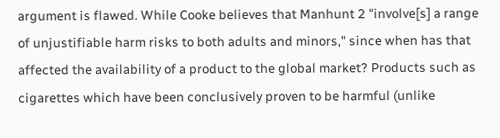argument is flawed. While Cooke believes that Manhunt 2 "involve[s] a range of unjustifiable harm risks to both adults and minors," since when has that affected the availability of a product to the global market? Products such as cigarettes which have been conclusively proven to be harmful (unlike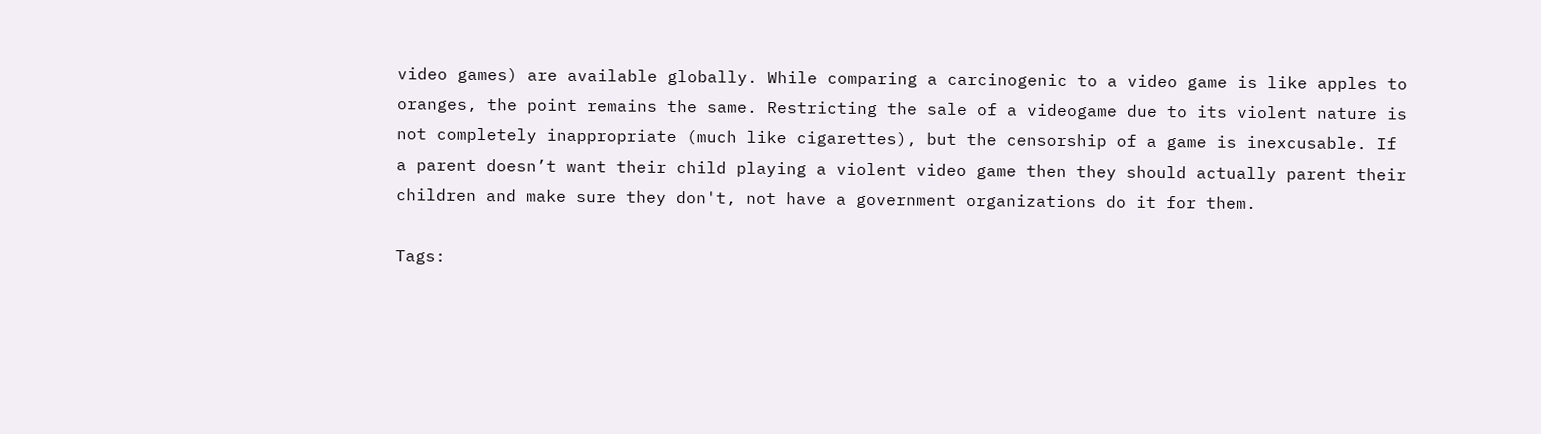video games) are available globally. While comparing a carcinogenic to a video game is like apples to oranges, the point remains the same. Restricting the sale of a videogame due to its violent nature is not completely inappropriate (much like cigarettes), but the censorship of a game is inexcusable. If a parent doesn’t want their child playing a violent video game then they should actually parent their children and make sure they don't, not have a government organizations do it for them.

Tags: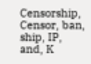Censorship, Censor, ban, ship, IP, and, K